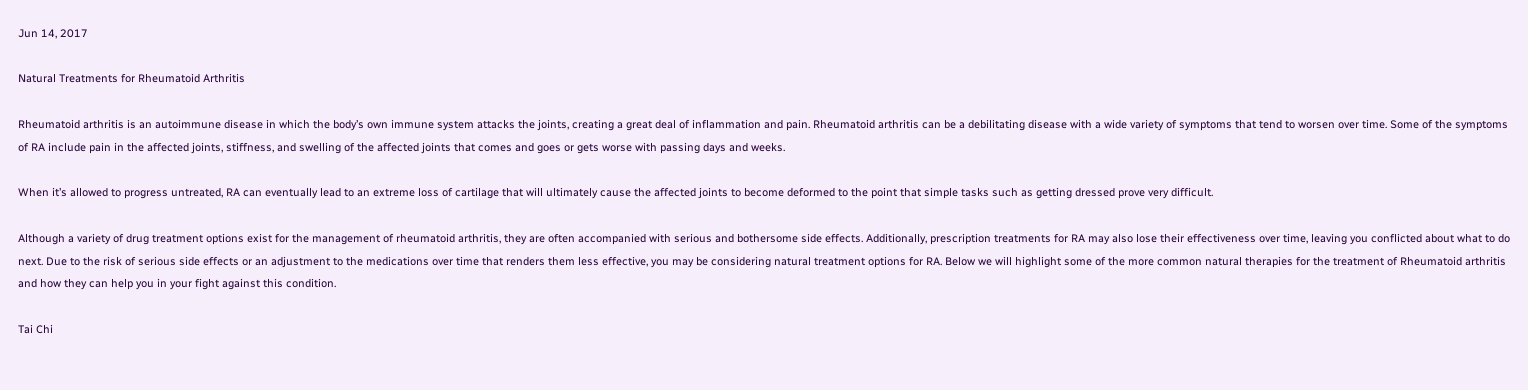Jun 14, 2017

Natural Treatments for Rheumatoid Arthritis

Rheumatoid arthritis is an autoimmune disease in which the body’s own immune system attacks the joints, creating a great deal of inflammation and pain. Rheumatoid arthritis can be a debilitating disease with a wide variety of symptoms that tend to worsen over time. Some of the symptoms of RA include pain in the affected joints, stiffness, and swelling of the affected joints that comes and goes or gets worse with passing days and weeks.

When it’s allowed to progress untreated, RA can eventually lead to an extreme loss of cartilage that will ultimately cause the affected joints to become deformed to the point that simple tasks such as getting dressed prove very difficult.

Although a variety of drug treatment options exist for the management of rheumatoid arthritis, they are often accompanied with serious and bothersome side effects. Additionally, prescription treatments for RA may also lose their effectiveness over time, leaving you conflicted about what to do next. Due to the risk of serious side effects or an adjustment to the medications over time that renders them less effective, you may be considering natural treatment options for RA. Below we will highlight some of the more common natural therapies for the treatment of Rheumatoid arthritis and how they can help you in your fight against this condition.

Tai Chi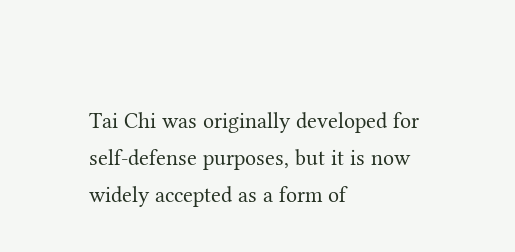Tai Chi was originally developed for self-defense purposes, but it is now widely accepted as a form of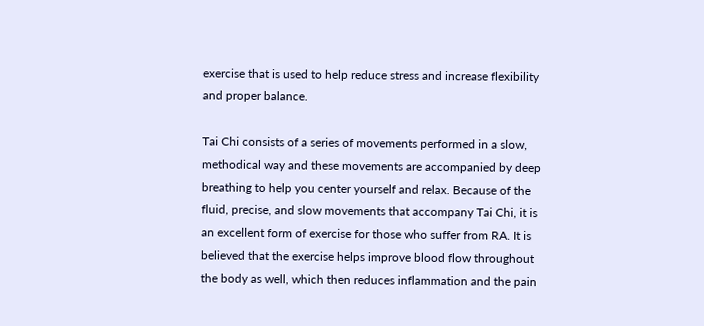exercise that is used to help reduce stress and increase flexibility and proper balance.

Tai Chi consists of a series of movements performed in a slow, methodical way and these movements are accompanied by deep breathing to help you center yourself and relax. Because of the fluid, precise, and slow movements that accompany Tai Chi, it is an excellent form of exercise for those who suffer from RA. It is believed that the exercise helps improve blood flow throughout the body as well, which then reduces inflammation and the pain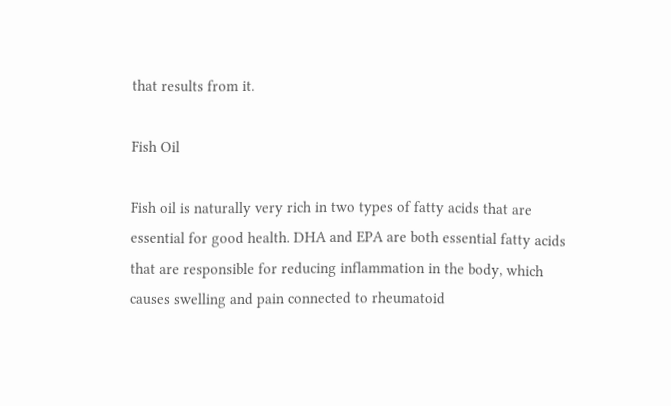that results from it.

Fish Oil

Fish oil is naturally very rich in two types of fatty acids that are essential for good health. DHA and EPA are both essential fatty acids that are responsible for reducing inflammation in the body, which causes swelling and pain connected to rheumatoid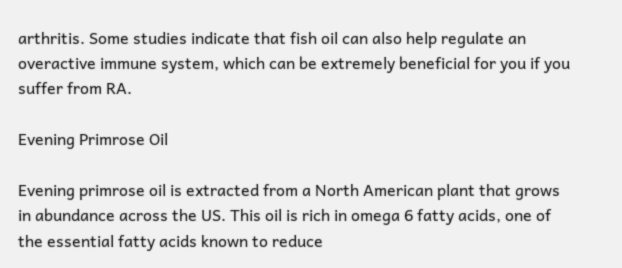arthritis. Some studies indicate that fish oil can also help regulate an overactive immune system, which can be extremely beneficial for you if you suffer from RA.

Evening Primrose Oil

Evening primrose oil is extracted from a North American plant that grows in abundance across the US. This oil is rich in omega 6 fatty acids, one of the essential fatty acids known to reduce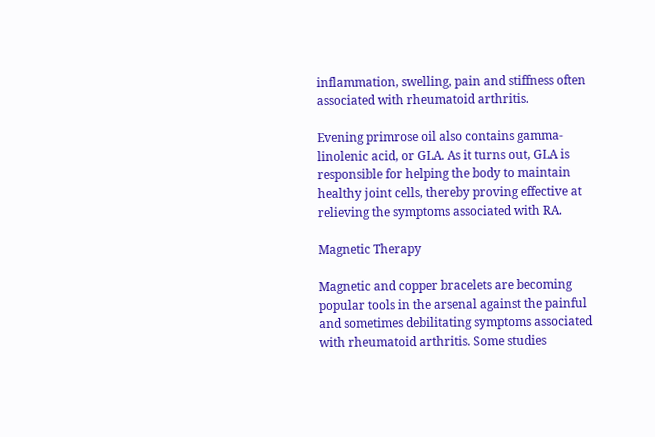inflammation, swelling, pain and stiffness often associated with rheumatoid arthritis.

Evening primrose oil also contains gamma-linolenic acid, or GLA. As it turns out, GLA is responsible for helping the body to maintain healthy joint cells, thereby proving effective at relieving the symptoms associated with RA.

Magnetic Therapy

Magnetic and copper bracelets are becoming popular tools in the arsenal against the painful and sometimes debilitating symptoms associated with rheumatoid arthritis. Some studies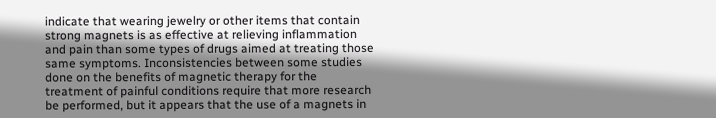indicate that wearing jewelry or other items that contain strong magnets is as effective at relieving inflammation and pain than some types of drugs aimed at treating those same symptoms. Inconsistencies between some studies done on the benefits of magnetic therapy for the treatment of painful conditions require that more research be performed, but it appears that the use of a magnets in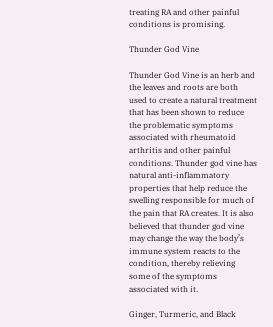treating RA and other painful conditions is promising.

Thunder God Vine

Thunder God Vine is an herb and the leaves and roots are both used to create a natural treatment that has been shown to reduce the problematic symptoms associated with rheumatoid arthritis and other painful conditions. Thunder god vine has natural anti-inflammatory properties that help reduce the swelling responsible for much of the pain that RA creates. It is also believed that thunder god vine may change the way the body’s immune system reacts to the condition, thereby relieving some of the symptoms associated with it.

Ginger, Turmeric, and Black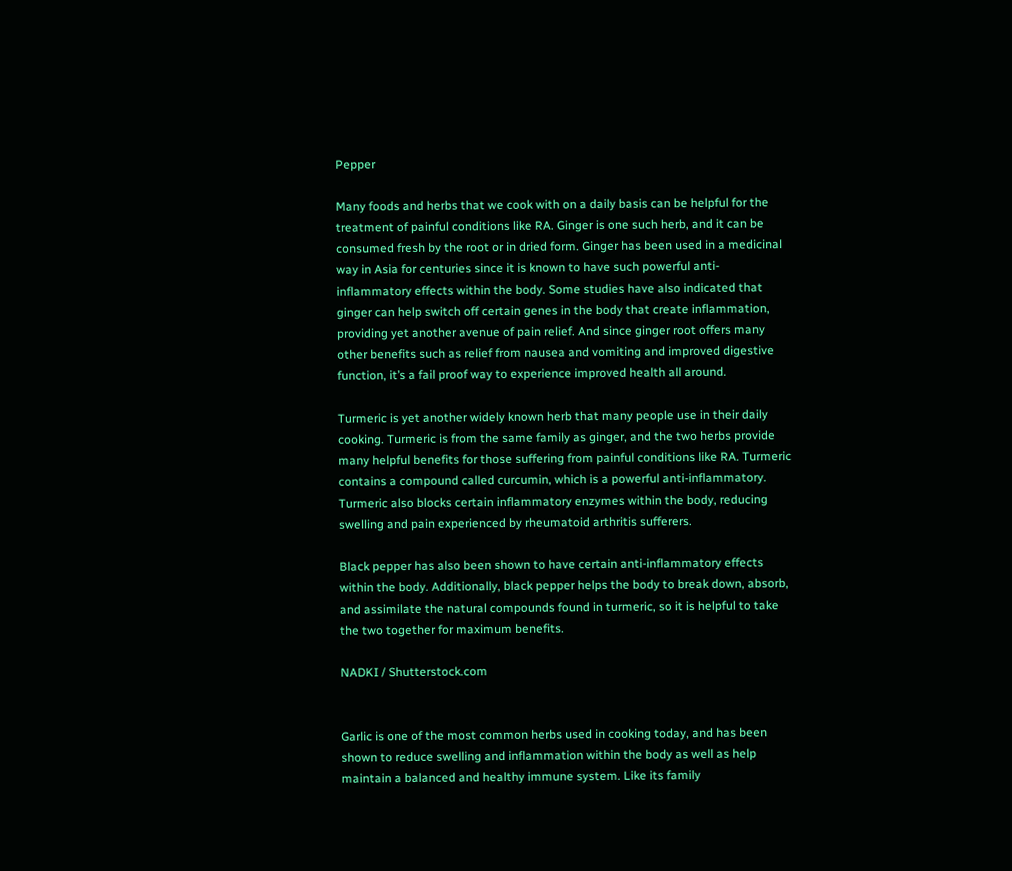Pepper

Many foods and herbs that we cook with on a daily basis can be helpful for the treatment of painful conditions like RA. Ginger is one such herb, and it can be consumed fresh by the root or in dried form. Ginger has been used in a medicinal way in Asia for centuries since it is known to have such powerful anti-inflammatory effects within the body. Some studies have also indicated that ginger can help switch off certain genes in the body that create inflammation, providing yet another avenue of pain relief. And since ginger root offers many other benefits such as relief from nausea and vomiting and improved digestive function, it’s a fail proof way to experience improved health all around.

Turmeric is yet another widely known herb that many people use in their daily cooking. Turmeric is from the same family as ginger, and the two herbs provide many helpful benefits for those suffering from painful conditions like RA. Turmeric contains a compound called curcumin, which is a powerful anti-inflammatory. Turmeric also blocks certain inflammatory enzymes within the body, reducing swelling and pain experienced by rheumatoid arthritis sufferers.

Black pepper has also been shown to have certain anti-inflammatory effects within the body. Additionally, black pepper helps the body to break down, absorb, and assimilate the natural compounds found in turmeric, so it is helpful to take the two together for maximum benefits.

NADKI / Shutterstock.com


Garlic is one of the most common herbs used in cooking today, and has been shown to reduce swelling and inflammation within the body as well as help maintain a balanced and healthy immune system. Like its family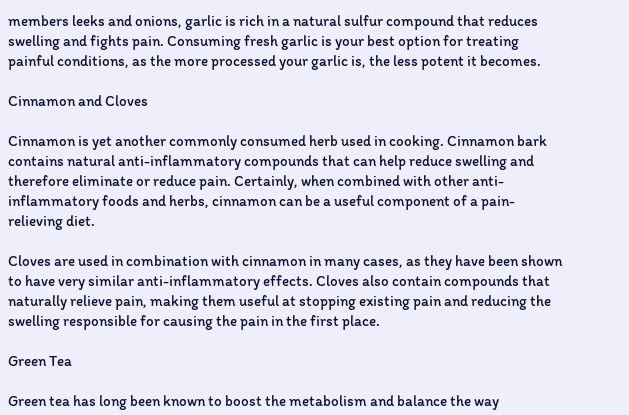members leeks and onions, garlic is rich in a natural sulfur compound that reduces swelling and fights pain. Consuming fresh garlic is your best option for treating painful conditions, as the more processed your garlic is, the less potent it becomes.

Cinnamon and Cloves

Cinnamon is yet another commonly consumed herb used in cooking. Cinnamon bark contains natural anti-inflammatory compounds that can help reduce swelling and therefore eliminate or reduce pain. Certainly, when combined with other anti-inflammatory foods and herbs, cinnamon can be a useful component of a pain-relieving diet.

Cloves are used in combination with cinnamon in many cases, as they have been shown to have very similar anti-inflammatory effects. Cloves also contain compounds that naturally relieve pain, making them useful at stopping existing pain and reducing the swelling responsible for causing the pain in the first place.

Green Tea

Green tea has long been known to boost the metabolism and balance the way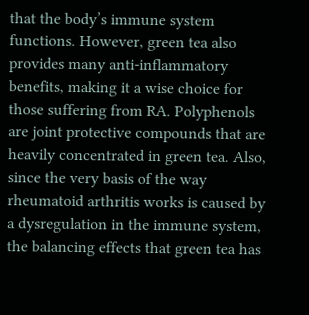that the body’s immune system functions. However, green tea also provides many anti-inflammatory benefits, making it a wise choice for those suffering from RA. Polyphenols are joint protective compounds that are heavily concentrated in green tea. Also, since the very basis of the way rheumatoid arthritis works is caused by a dysregulation in the immune system, the balancing effects that green tea has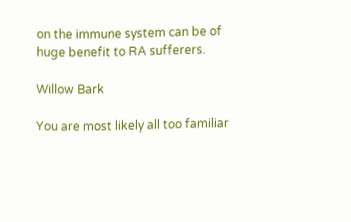on the immune system can be of huge benefit to RA sufferers.

Willow Bark

You are most likely all too familiar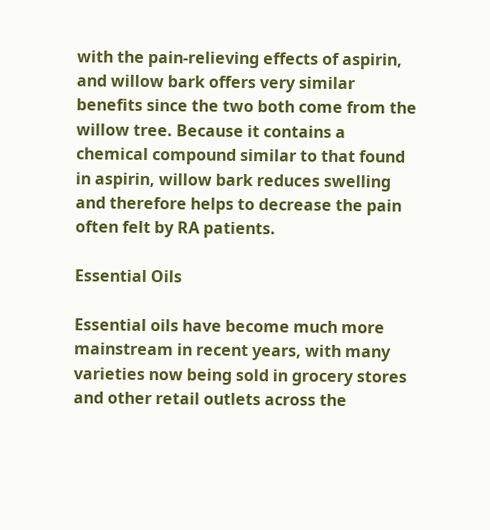with the pain-relieving effects of aspirin, and willow bark offers very similar benefits since the two both come from the willow tree. Because it contains a chemical compound similar to that found in aspirin, willow bark reduces swelling and therefore helps to decrease the pain often felt by RA patients.

Essential Oils

Essential oils have become much more mainstream in recent years, with many varieties now being sold in grocery stores and other retail outlets across the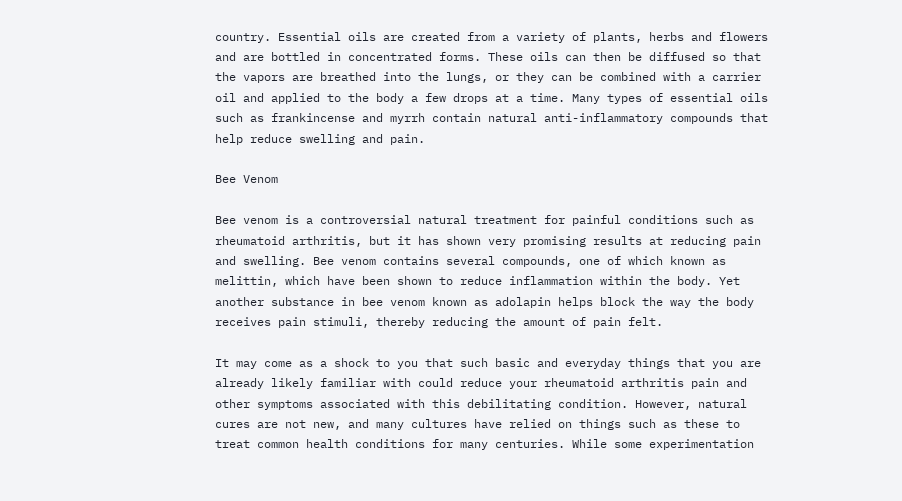country. Essential oils are created from a variety of plants, herbs and flowers and are bottled in concentrated forms. These oils can then be diffused so that the vapors are breathed into the lungs, or they can be combined with a carrier oil and applied to the body a few drops at a time. Many types of essential oils such as frankincense and myrrh contain natural anti-inflammatory compounds that help reduce swelling and pain.

Bee Venom

Bee venom is a controversial natural treatment for painful conditions such as rheumatoid arthritis, but it has shown very promising results at reducing pain and swelling. Bee venom contains several compounds, one of which known as melittin, which have been shown to reduce inflammation within the body. Yet another substance in bee venom known as adolapin helps block the way the body receives pain stimuli, thereby reducing the amount of pain felt.

It may come as a shock to you that such basic and everyday things that you are already likely familiar with could reduce your rheumatoid arthritis pain and other symptoms associated with this debilitating condition. However, natural cures are not new, and many cultures have relied on things such as these to treat common health conditions for many centuries. While some experimentation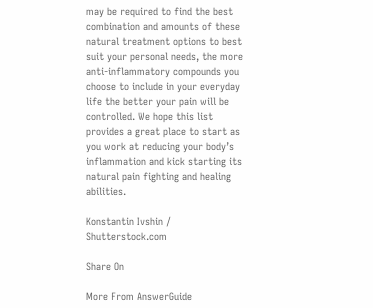may be required to find the best combination and amounts of these natural treatment options to best suit your personal needs, the more anti-inflammatory compounds you choose to include in your everyday life the better your pain will be controlled. We hope this list provides a great place to start as you work at reducing your body’s inflammation and kick starting its natural pain fighting and healing abilities.

Konstantin Ivshin / Shutterstock.com

Share On

More From AnswerGuide